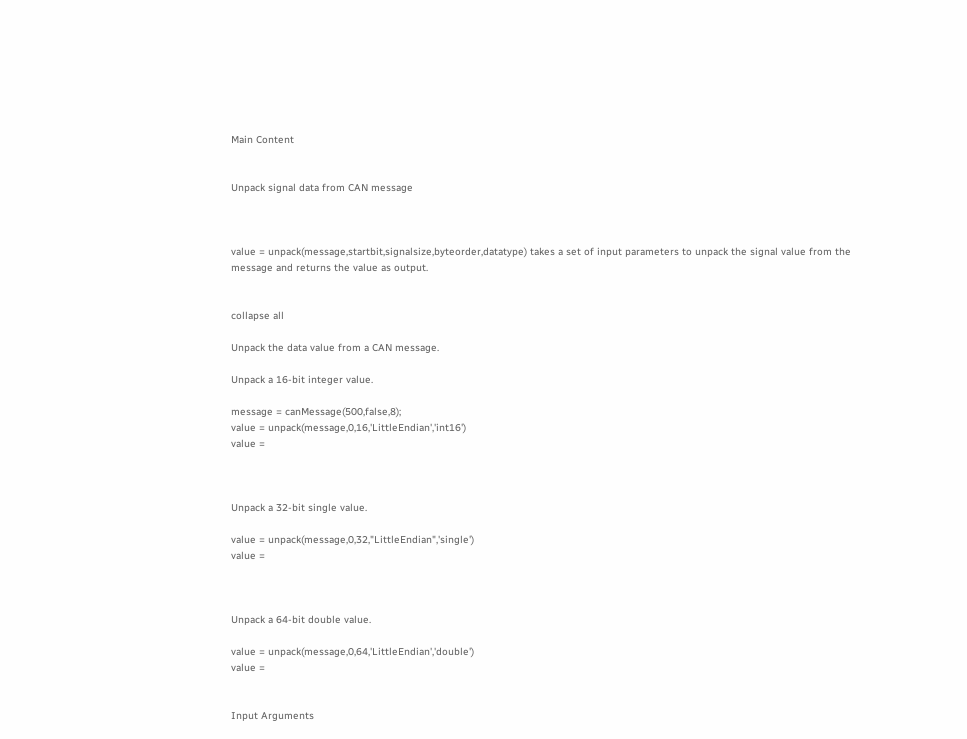Main Content


Unpack signal data from CAN message



value = unpack(message,startbit,signalsize,byteorder,datatype) takes a set of input parameters to unpack the signal value from the message and returns the value as output.


collapse all

Unpack the data value from a CAN message.

Unpack a 16-bit integer value.

message = canMessage(500,false,8);
value = unpack(message,0,16,'LittleEndian','int16')
value =



Unpack a 32-bit single value.

value = unpack(message,0,32,"LittleEndian",'single')
value =



Unpack a 64-bit double value.

value = unpack(message,0,64,'LittleEndian','double')
value =


Input Arguments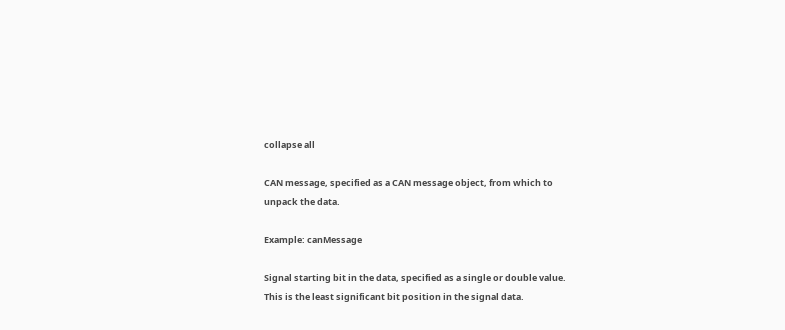collapse all

CAN message, specified as a CAN message object, from which to unpack the data.

Example: canMessage

Signal starting bit in the data, specified as a single or double value. This is the least significant bit position in the signal data.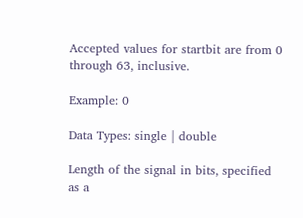Accepted values for startbit are from 0 through 63, inclusive.

Example: 0

Data Types: single | double

Length of the signal in bits, specified as a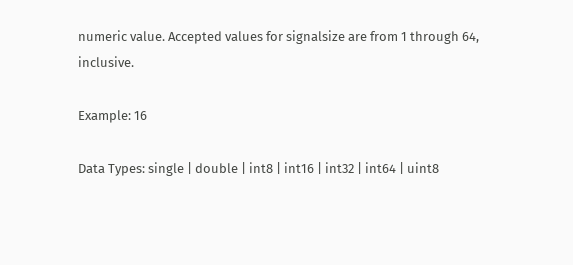numeric value. Accepted values for signalsize are from 1 through 64, inclusive.

Example: 16

Data Types: single | double | int8 | int16 | int32 | int64 | uint8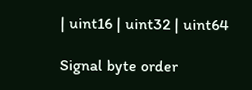| uint16 | uint32 | uint64

Signal byte order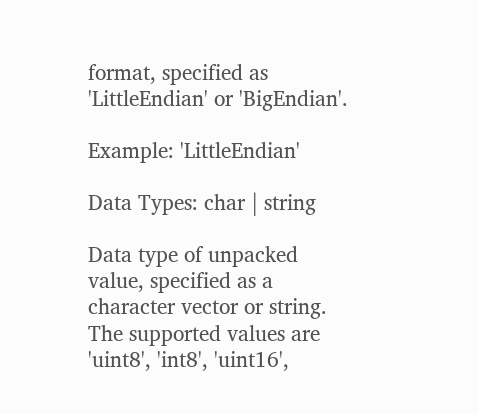format, specified as 'LittleEndian' or 'BigEndian'.

Example: 'LittleEndian'

Data Types: char | string

Data type of unpacked value, specified as a character vector or string. The supported values are 'uint8', 'int8', 'uint16',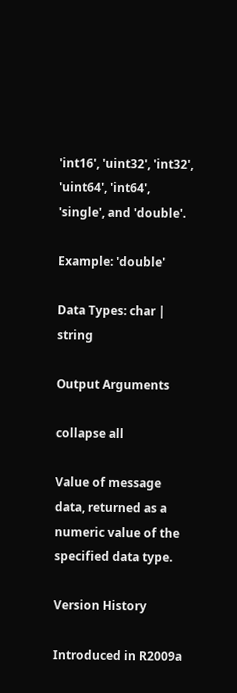'int16', 'uint32', 'int32', 'uint64', 'int64', 'single', and 'double'.

Example: 'double'

Data Types: char | string

Output Arguments

collapse all

Value of message data, returned as a numeric value of the specified data type.

Version History

Introduced in R2009a